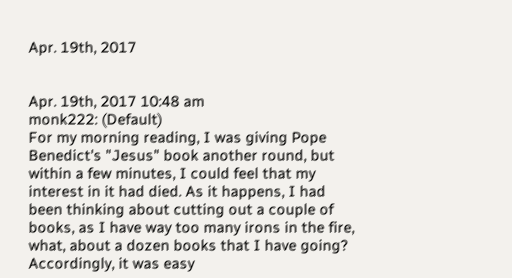Apr. 19th, 2017


Apr. 19th, 2017 10:48 am
monk222: (Default)
For my morning reading, I was giving Pope Benedict's "Jesus" book another round, but within a few minutes, I could feel that my interest in it had died. As it happens, I had been thinking about cutting out a couple of books, as I have way too many irons in the fire, what, about a dozen books that I have going? Accordingly, it was easy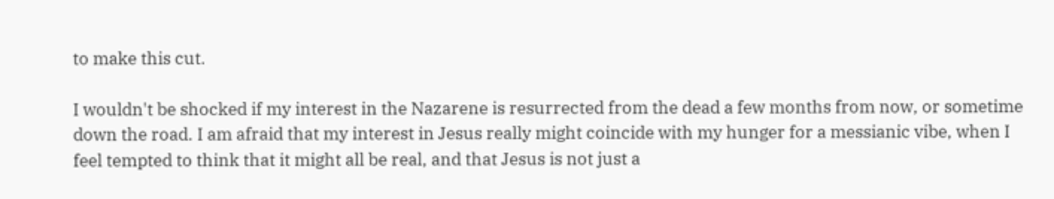to make this cut.

I wouldn't be shocked if my interest in the Nazarene is resurrected from the dead a few months from now, or sometime down the road. I am afraid that my interest in Jesus really might coincide with my hunger for a messianic vibe, when I feel tempted to think that it might all be real, and that Jesus is not just a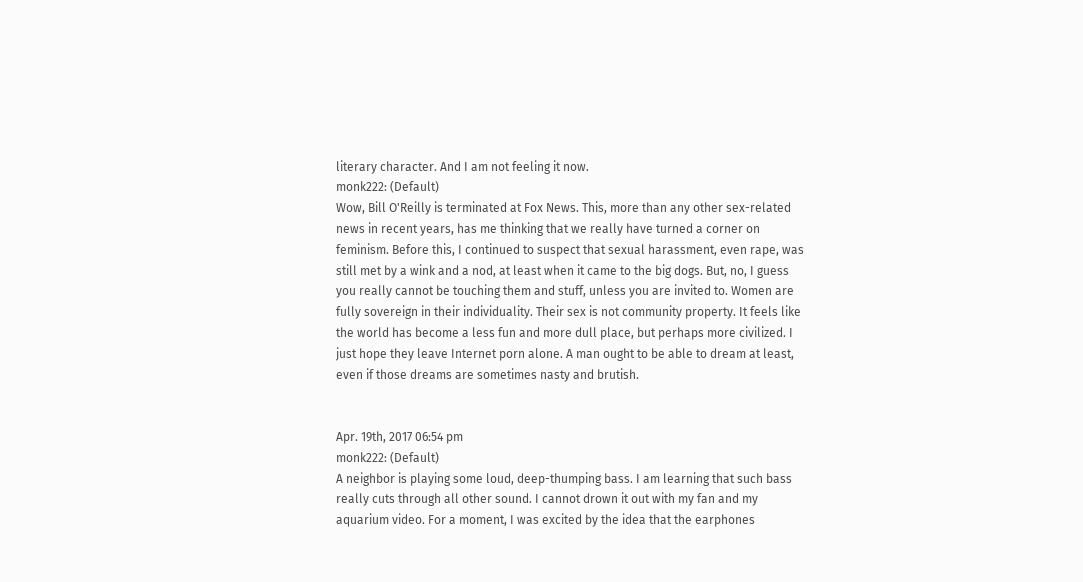literary character. And I am not feeling it now.
monk222: (Default)
Wow, Bill O'Reilly is terminated at Fox News. This, more than any other sex-related news in recent years, has me thinking that we really have turned a corner on feminism. Before this, I continued to suspect that sexual harassment, even rape, was still met by a wink and a nod, at least when it came to the big dogs. But, no, I guess you really cannot be touching them and stuff, unless you are invited to. Women are fully sovereign in their individuality. Their sex is not community property. It feels like the world has become a less fun and more dull place, but perhaps more civilized. I just hope they leave Internet porn alone. A man ought to be able to dream at least, even if those dreams are sometimes nasty and brutish.


Apr. 19th, 2017 06:54 pm
monk222: (Default)
A neighbor is playing some loud, deep-thumping bass. I am learning that such bass really cuts through all other sound. I cannot drown it out with my fan and my aquarium video. For a moment, I was excited by the idea that the earphones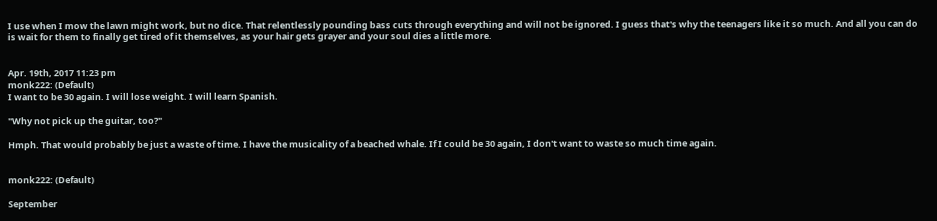I use when I mow the lawn might work, but no dice. That relentlessly pounding bass cuts through everything and will not be ignored. I guess that's why the teenagers like it so much. And all you can do is wait for them to finally get tired of it themselves, as your hair gets grayer and your soul dies a little more.


Apr. 19th, 2017 11:23 pm
monk222: (Default)
I want to be 30 again. I will lose weight. I will learn Spanish.

"Why not pick up the guitar, too?"

Hmph. That would probably be just a waste of time. I have the musicality of a beached whale. If I could be 30 again, I don't want to waste so much time again.


monk222: (Default)

September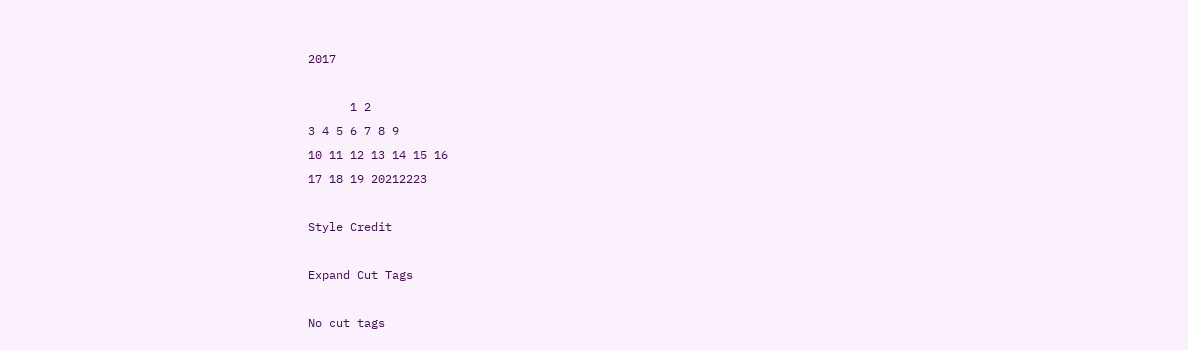2017

      1 2
3 4 5 6 7 8 9
10 11 12 13 14 15 16
17 18 19 20212223

Style Credit

Expand Cut Tags

No cut tags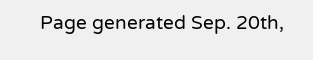Page generated Sep. 20th,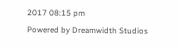2017 08:15 pm
Powered by Dreamwidth Studios